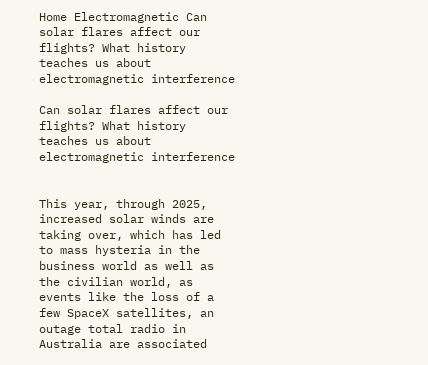Home Electromagnetic Can solar flares affect our flights? What history teaches us about electromagnetic interference

Can solar flares affect our flights? What history teaches us about electromagnetic interference


This year, through 2025, increased solar winds are taking over, which has led to mass hysteria in the business world as well as the civilian world, as events like the loss of a few SpaceX satellites, an outage total radio in Australia are associated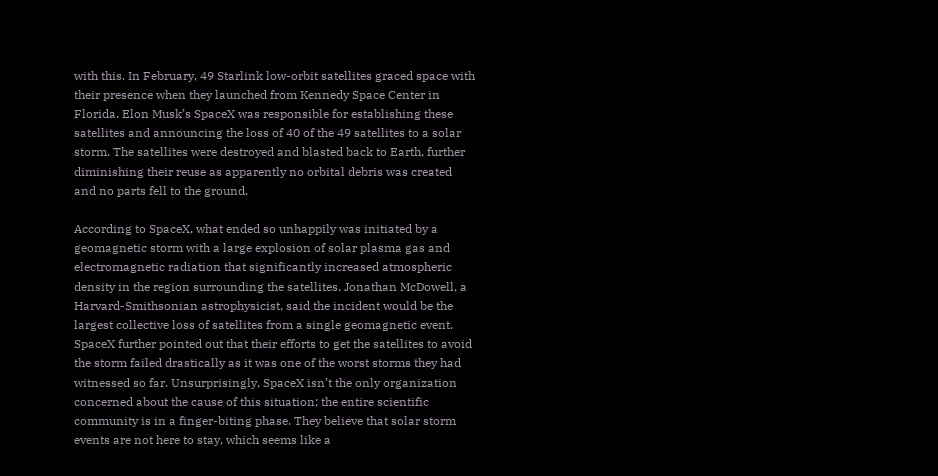with this. In February, 49 Starlink low-orbit satellites graced space with their presence when they launched from Kennedy Space Center in Florida. Elon Musk’s SpaceX was responsible for establishing these satellites and announcing the loss of 40 of the 49 satellites to a solar storm. The satellites were destroyed and blasted back to Earth, further diminishing their reuse as apparently no orbital debris was created and no parts fell to the ground.

According to SpaceX, what ended so unhappily was initiated by a geomagnetic storm with a large explosion of solar plasma gas and electromagnetic radiation that significantly increased atmospheric density in the region surrounding the satellites. Jonathan McDowell, a Harvard-Smithsonian astrophysicist, said the incident would be the largest collective loss of satellites from a single geomagnetic event. SpaceX further pointed out that their efforts to get the satellites to avoid the storm failed drastically as it was one of the worst storms they had witnessed so far. Unsurprisingly, SpaceX isn’t the only organization concerned about the cause of this situation; the entire scientific community is in a finger-biting phase. They believe that solar storm events are not here to stay, which seems like a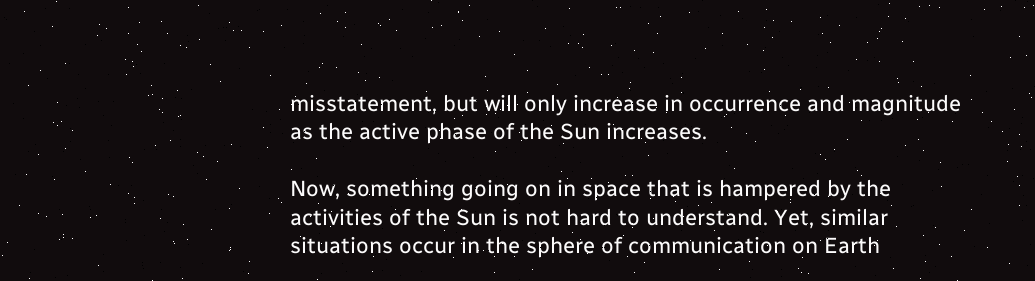misstatement, but will only increase in occurrence and magnitude as the active phase of the Sun increases.

Now, something going on in space that is hampered by the activities of the Sun is not hard to understand. Yet, similar situations occur in the sphere of communication on Earth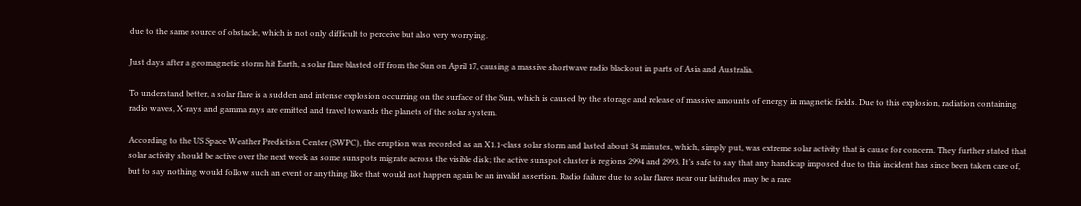due to the same source of obstacle, which is not only difficult to perceive but also very worrying.

Just days after a geomagnetic storm hit Earth, a solar flare blasted off from the Sun on April 17, causing a massive shortwave radio blackout in parts of Asia and Australia.

To understand better, a solar flare is a sudden and intense explosion occurring on the surface of the Sun, which is caused by the storage and release of massive amounts of energy in magnetic fields. Due to this explosion, radiation containing radio waves, X-rays and gamma rays are emitted and travel towards the planets of the solar system.

According to the US Space Weather Prediction Center (SWPC), the eruption was recorded as an X1.1-class solar storm and lasted about 34 minutes, which, simply put, was extreme solar activity that is cause for concern. They further stated that solar activity should be active over the next week as some sunspots migrate across the visible disk; the active sunspot cluster is regions 2994 and 2993. It’s safe to say that any handicap imposed due to this incident has since been taken care of, but to say nothing would follow such an event or anything like that would not happen again be an invalid assertion. Radio failure due to solar flares near our latitudes may be a rare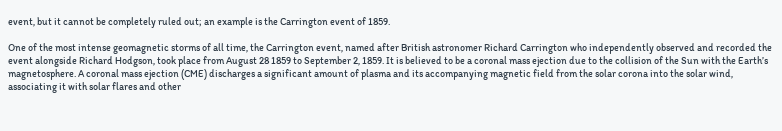event, but it cannot be completely ruled out; an example is the Carrington event of 1859.

One of the most intense geomagnetic storms of all time, the Carrington event, named after British astronomer Richard Carrington who independently observed and recorded the event alongside Richard Hodgson, took place from August 28 1859 to September 2, 1859. It is believed to be a coronal mass ejection due to the collision of the Sun with the Earth’s magnetosphere. A coronal mass ejection (CME) discharges a significant amount of plasma and its accompanying magnetic field from the solar corona into the solar wind, associating it with solar flares and other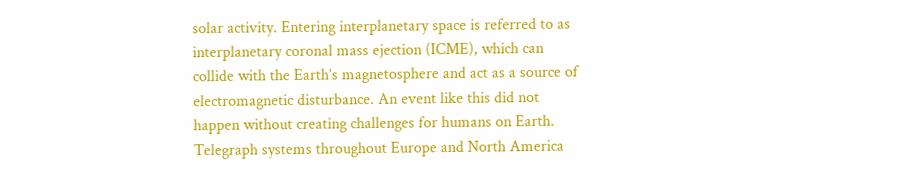solar activity. Entering interplanetary space is referred to as interplanetary coronal mass ejection (ICME), which can collide with the Earth’s magnetosphere and act as a source of electromagnetic disturbance. An event like this did not happen without creating challenges for humans on Earth. Telegraph systems throughout Europe and North America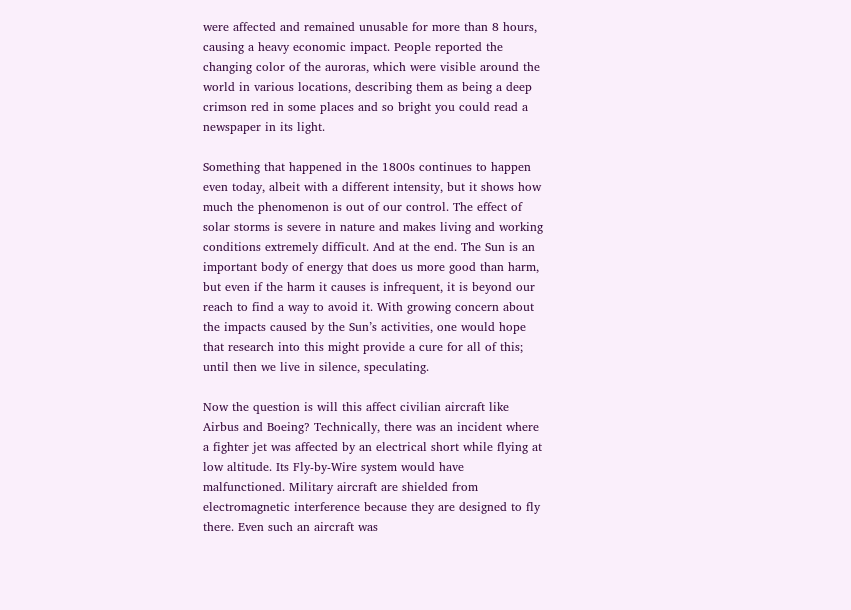were affected and remained unusable for more than 8 hours, causing a heavy economic impact. People reported the changing color of the auroras, which were visible around the world in various locations, describing them as being a deep crimson red in some places and so bright you could read a newspaper in its light.

Something that happened in the 1800s continues to happen even today, albeit with a different intensity, but it shows how much the phenomenon is out of our control. The effect of solar storms is severe in nature and makes living and working conditions extremely difficult. And at the end. The Sun is an important body of energy that does us more good than harm, but even if the harm it causes is infrequent, it is beyond our reach to find a way to avoid it. With growing concern about the impacts caused by the Sun’s activities, one would hope that research into this might provide a cure for all of this; until then we live in silence, speculating.

Now the question is will this affect civilian aircraft like Airbus and Boeing? Technically, there was an incident where a fighter jet was affected by an electrical short while flying at low altitude. Its Fly-by-Wire system would have malfunctioned. Military aircraft are shielded from electromagnetic interference because they are designed to fly there. Even such an aircraft was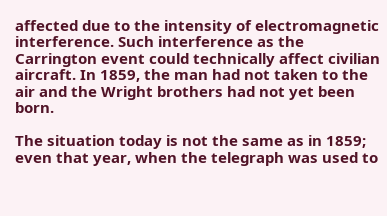affected due to the intensity of electromagnetic interference. Such interference as the Carrington event could technically affect civilian aircraft. In 1859, the man had not taken to the air and the Wright brothers had not yet been born.

The situation today is not the same as in 1859; even that year, when the telegraph was used to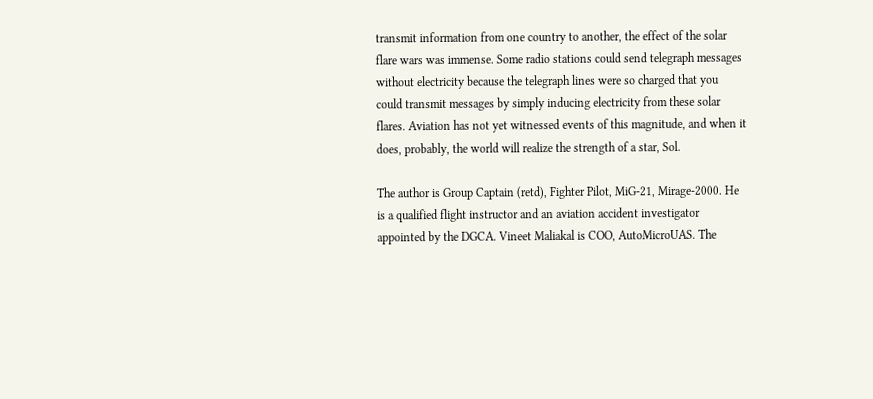transmit information from one country to another, the effect of the solar flare wars was immense. Some radio stations could send telegraph messages without electricity because the telegraph lines were so charged that you could transmit messages by simply inducing electricity from these solar flares. Aviation has not yet witnessed events of this magnitude, and when it does, probably, the world will realize the strength of a star, Sol.

The author is Group Captain (retd), Fighter Pilot, MiG-21, Mirage-2000. He is a qualified flight instructor and an aviation accident investigator appointed by the DGCA. Vineet Maliakal is COO, AutoMicroUAS. The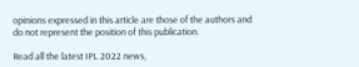opinions expressed in this article are those of the authors and do not represent the position of this publication.

Read all the latest IPL 2022 news,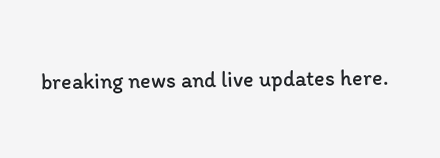breaking news and live updates here.